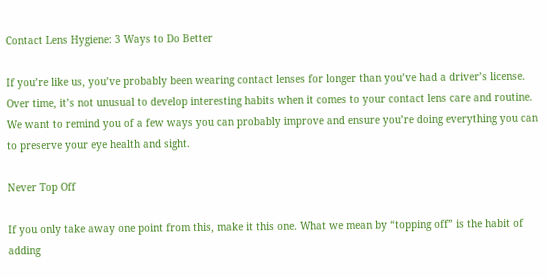Contact Lens Hygiene: 3 Ways to Do Better

If you’re like us, you’ve probably been wearing contact lenses for longer than you’ve had a driver’s license. Over time, it’s not unusual to develop interesting habits when it comes to your contact lens care and routine. We want to remind you of a few ways you can probably improve and ensure you’re doing everything you can to preserve your eye health and sight.

Never Top Off

If you only take away one point from this, make it this one. What we mean by “topping off” is the habit of adding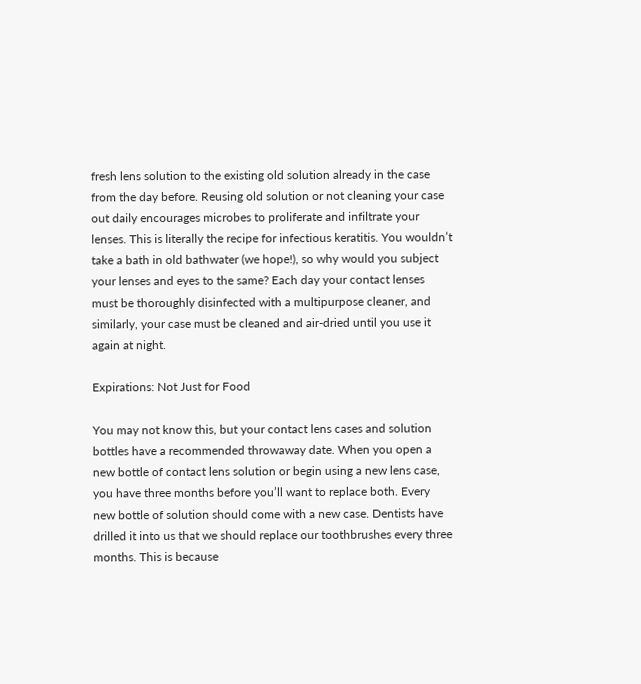fresh lens solution to the existing old solution already in the case from the day before. Reusing old solution or not cleaning your case out daily encourages microbes to proliferate and infiltrate your lenses. This is literally the recipe for infectious keratitis. You wouldn’t take a bath in old bathwater (we hope!), so why would you subject your lenses and eyes to the same? Each day your contact lenses must be thoroughly disinfected with a multipurpose cleaner, and similarly, your case must be cleaned and air-dried until you use it again at night.

Expirations: Not Just for Food

You may not know this, but your contact lens cases and solution bottles have a recommended throwaway date. When you open a new bottle of contact lens solution or begin using a new lens case, you have three months before you’ll want to replace both. Every new bottle of solution should come with a new case. Dentists have drilled it into us that we should replace our toothbrushes every three months. This is because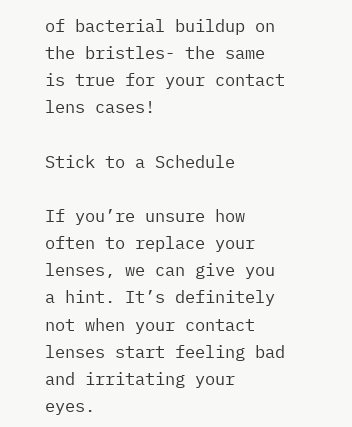of bacterial buildup on the bristles- the same is true for your contact lens cases!

Stick to a Schedule

If you’re unsure how often to replace your lenses, we can give you a hint. It’s definitely not when your contact lenses start feeling bad and irritating your eyes.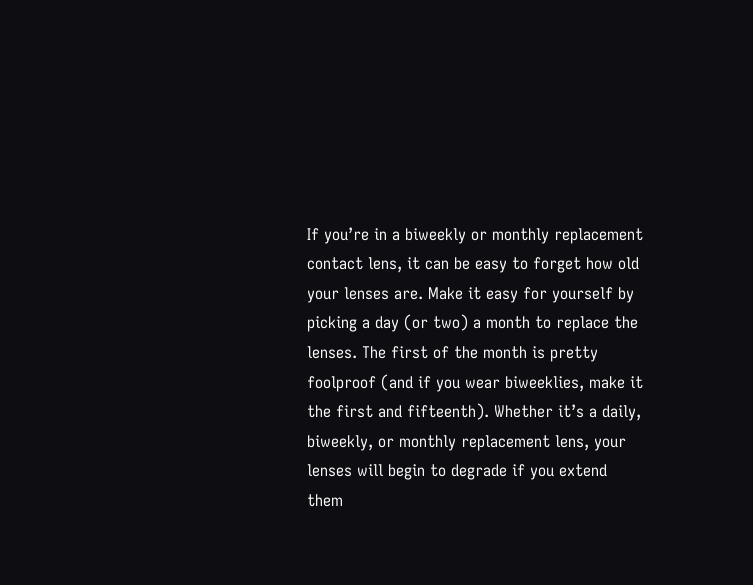If you’re in a biweekly or monthly replacement contact lens, it can be easy to forget how old your lenses are. Make it easy for yourself by picking a day (or two) a month to replace the lenses. The first of the month is pretty foolproof (and if you wear biweeklies, make it the first and fifteenth). Whether it’s a daily, biweekly, or monthly replacement lens, your lenses will begin to degrade if you extend them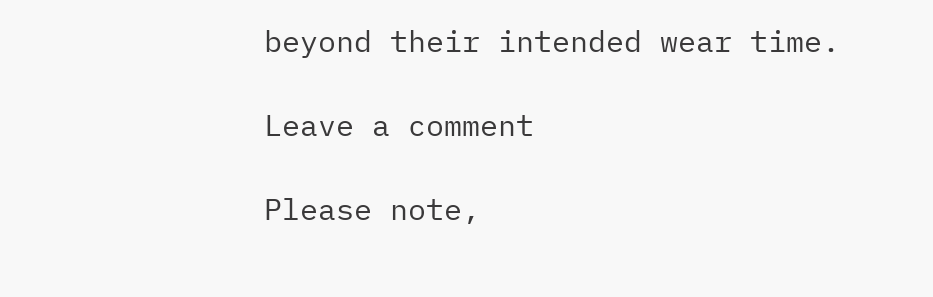beyond their intended wear time.

Leave a comment

Please note,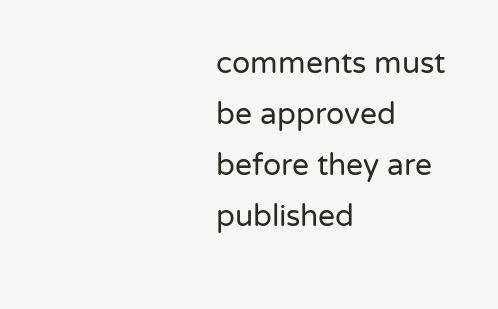comments must be approved before they are published